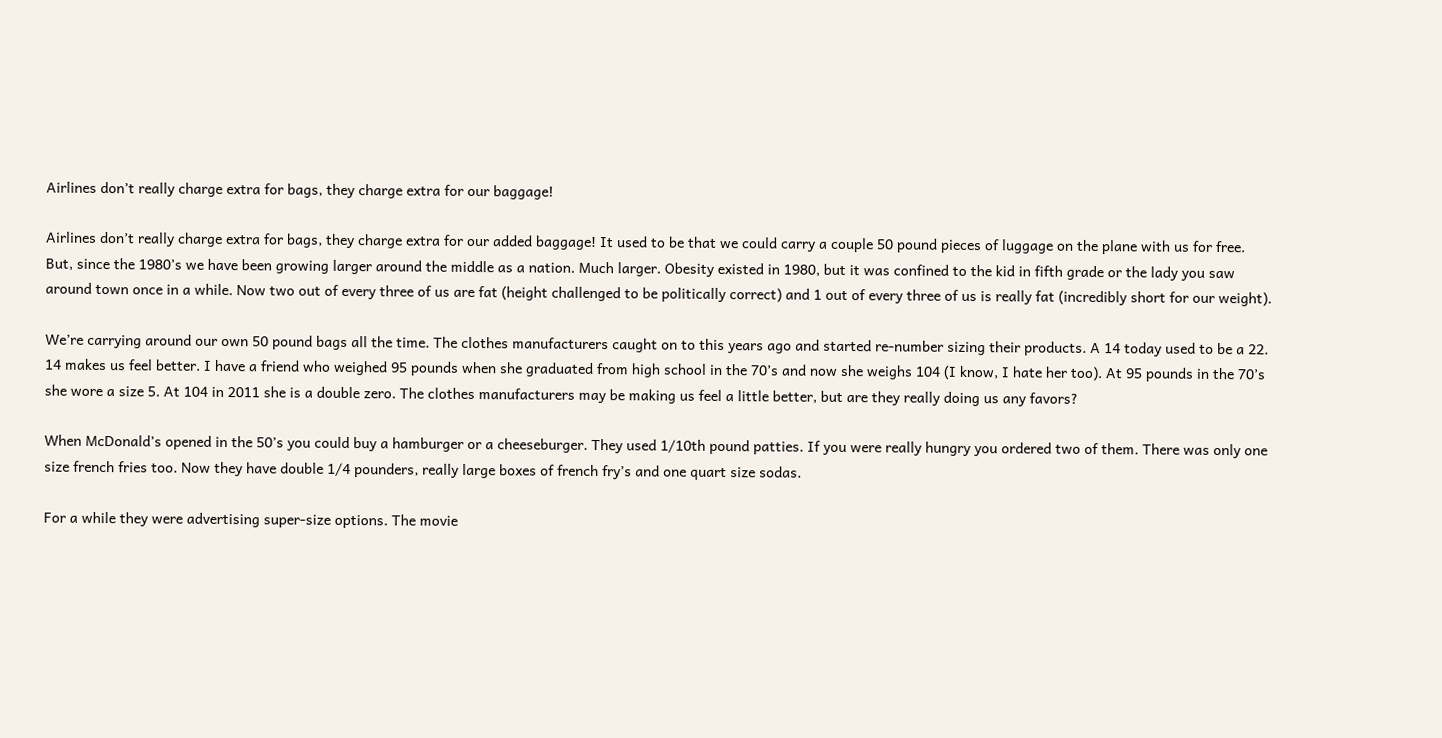Airlines don’t really charge extra for bags, they charge extra for our baggage!

Airlines don’t really charge extra for bags, they charge extra for our added baggage! It used to be that we could carry a couple 50 pound pieces of luggage on the plane with us for free. But, since the 1980’s we have been growing larger around the middle as a nation. Much larger. Obesity existed in 1980, but it was confined to the kid in fifth grade or the lady you saw around town once in a while. Now two out of every three of us are fat (height challenged to be politically correct) and 1 out of every three of us is really fat (incredibly short for our weight).

We’re carrying around our own 50 pound bags all the time. The clothes manufacturers caught on to this years ago and started re-number sizing their products. A 14 today used to be a 22. 14 makes us feel better. I have a friend who weighed 95 pounds when she graduated from high school in the 70’s and now she weighs 104 (I know, I hate her too). At 95 pounds in the 70’s she wore a size 5. At 104 in 2011 she is a double zero. The clothes manufacturers may be making us feel a little better, but are they really doing us any favors?

When McDonald’s opened in the 50’s you could buy a hamburger or a cheeseburger. They used 1/10th pound patties. If you were really hungry you ordered two of them. There was only one size french fries too. Now they have double 1/4 pounders, really large boxes of french fry’s and one quart size sodas.

For a while they were advertising super-size options. The movie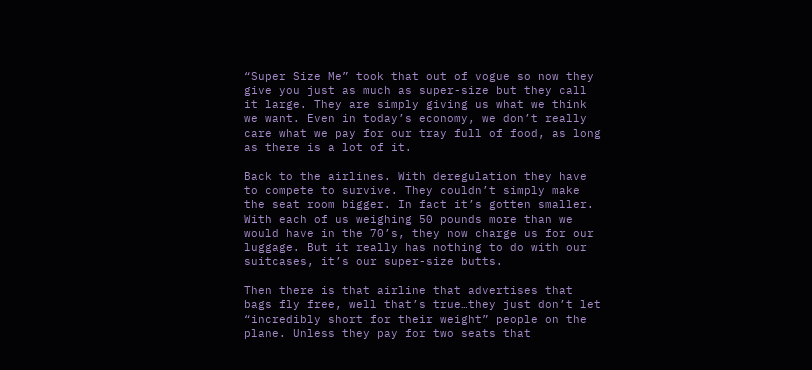“Super Size Me” took that out of vogue so now they give you just as much as super-size but they call it large. They are simply giving us what we think we want. Even in today’s economy, we don’t really care what we pay for our tray full of food, as long as there is a lot of it.

Back to the airlines. With deregulation they have to compete to survive. They couldn’t simply make the seat room bigger. In fact it’s gotten smaller. With each of us weighing 50 pounds more than we would have in the 70’s, they now charge us for our luggage. But it really has nothing to do with our suitcases, it’s our super-size butts.

Then there is that airline that advertises that bags fly free, well that’s true…they just don’t let “incredibly short for their weight” people on the plane. Unless they pay for two seats that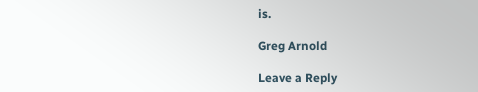is.

Greg Arnold

Leave a Reply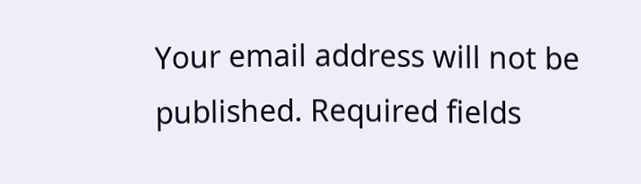Your email address will not be published. Required fields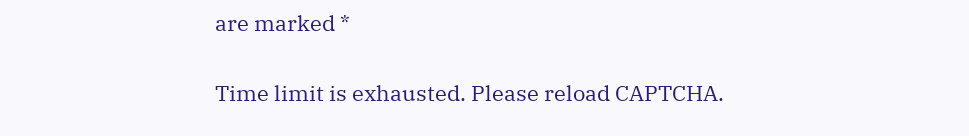are marked *

Time limit is exhausted. Please reload CAPTCHA.